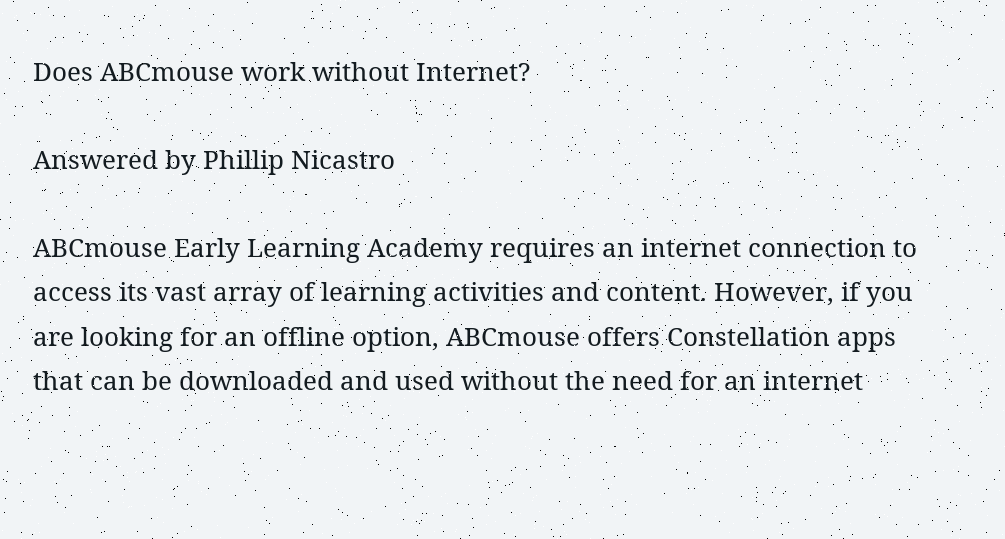Does ABCmouse work without Internet?

Answered by Phillip Nicastro

ABCmouse Early Learning Academy requires an internet connection to access its vast array of learning activities and content. However, if you are looking for an offline option, ABCmouse offers Constellation apps that can be downloaded and used without the need for an internet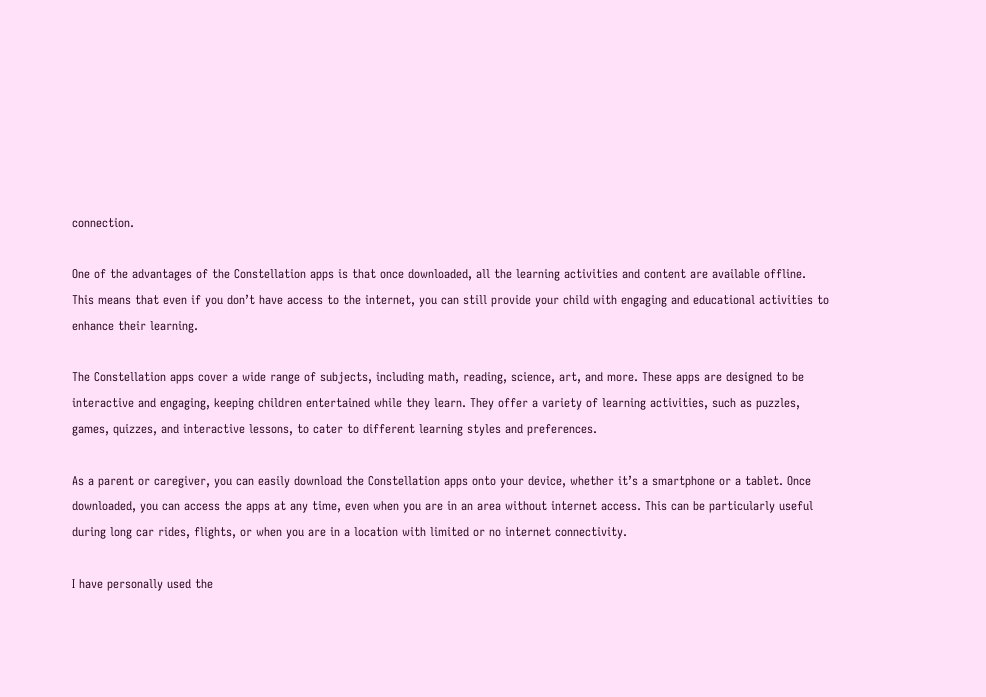connection.

One of the advantages of the Constellation apps is that once downloaded, all the learning activities and content are available offline. This means that even if you don’t have access to the internet, you can still provide your child with engaging and educational activities to enhance their learning.

The Constellation apps cover a wide range of subjects, including math, reading, science, art, and more. These apps are designed to be interactive and engaging, keeping children entertained while they learn. They offer a variety of learning activities, such as puzzles, games, quizzes, and interactive lessons, to cater to different learning styles and preferences.

As a parent or caregiver, you can easily download the Constellation apps onto your device, whether it’s a smartphone or a tablet. Once downloaded, you can access the apps at any time, even when you are in an area without internet access. This can be particularly useful during long car rides, flights, or when you are in a location with limited or no internet connectivity.

I have personally used the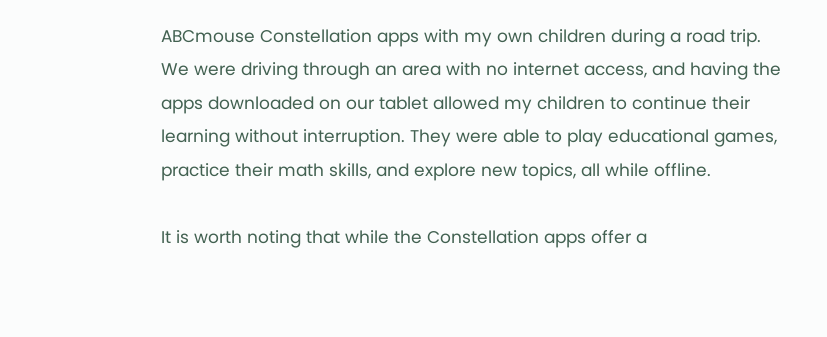ABCmouse Constellation apps with my own children during a road trip. We were driving through an area with no internet access, and having the apps downloaded on our tablet allowed my children to continue their learning without interruption. They were able to play educational games, practice their math skills, and explore new topics, all while offline.

It is worth noting that while the Constellation apps offer a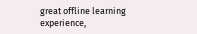great offline learning experience,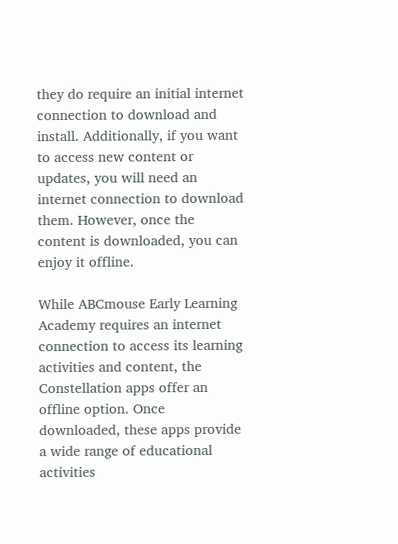they do require an initial internet connection to download and install. Additionally, if you want to access new content or updates, you will need an internet connection to download them. However, once the content is downloaded, you can enjoy it offline.

While ABCmouse Early Learning Academy requires an internet connection to access its learning activities and content, the Constellation apps offer an offline option. Once downloaded, these apps provide a wide range of educational activities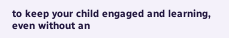to keep your child engaged and learning, even without an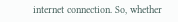internet connection. So, whether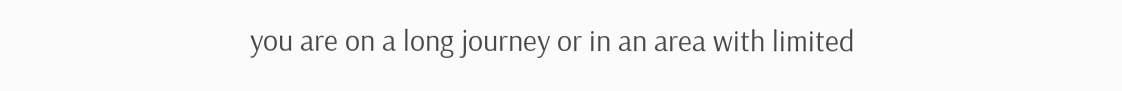you are on a long journey or in an area with limited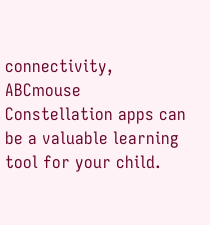connectivity, ABCmouse Constellation apps can be a valuable learning tool for your child.